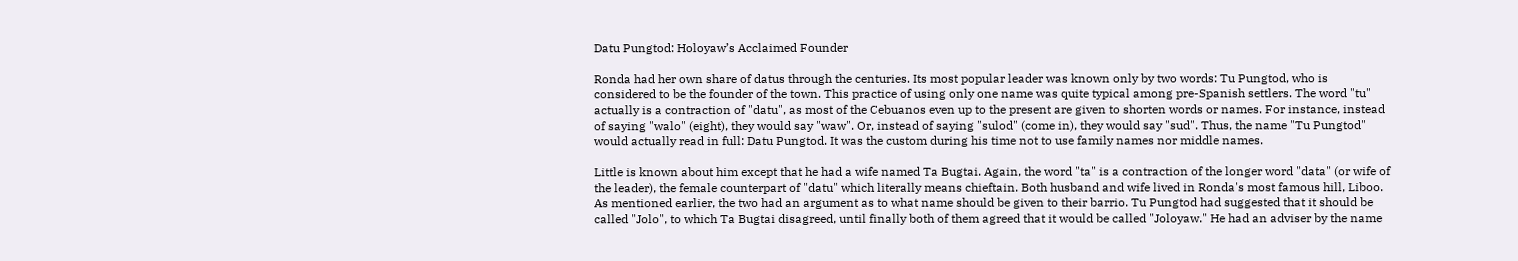Datu Pungtod: Holoyaw’s Acclaimed Founder

Ronda had her own share of datus through the centuries. Its most popular leader was known only by two words: Tu Pungtod, who is considered to be the founder of the town. This practice of using only one name was quite typical among pre-Spanish settlers. The word "tu" actually is a contraction of "datu", as most of the Cebuanos even up to the present are given to shorten words or names. For instance, instead of saying "walo" (eight), they would say "waw". Or, instead of saying "sulod" (come in), they would say "sud". Thus, the name "Tu Pungtod" would actually read in full: Datu Pungtod. It was the custom during his time not to use family names nor middle names.

Little is known about him except that he had a wife named Ta Bugtai. Again, the word "ta" is a contraction of the longer word "data" (or wife of the leader), the female counterpart of "datu" which literally means chieftain. Both husband and wife lived in Ronda's most famous hill, Liboo. As mentioned earlier, the two had an argument as to what name should be given to their barrio. Tu Pungtod had suggested that it should be called "Jolo", to which Ta Bugtai disagreed, until finally both of them agreed that it would be called "Joloyaw." He had an adviser by the name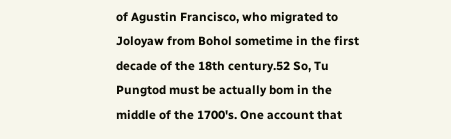of Agustin Francisco, who migrated to Joloyaw from Bohol sometime in the first decade of the 18th century.52 So, Tu Pungtod must be actually bom in the middle of the 1700's. One account that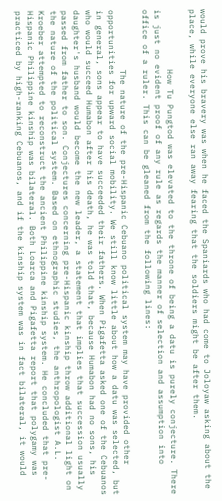would prove his bravery was when he faced the Spaniards who had come to Joloyaw asking about the place, while everyone else ran away fearing that the soldiers might be after them.

            How Tu Pungtod was elevated to the throne of being a datu is purely conjecture. There is just no evident proof of any rule as regards the manner of selection and assumption into office of a ruler. This can be gleaned from the following lines:

            The nature of the pre-Hispanic Cebuano political system may have provided other opportunities for upward social mobility. We still know little about how a datu was selected, but in general, sons appear to have succeeded their fathers. When Pigafetta asked one of the Cebuanos who would succeed Humabon after his death, he was told that, because Humabon had no sons, his daughter's husband would become the new leader, a statement that implies that succession usually passed from father to son. Conjectures concerning pre-Hispanic kinship throw additional light on the nature of the political system. Based on ethnographic studies, the anthropologist A.L. Kroeber attempted to reconstruct the ancient Philippine kinship system. He concluded that pre-Hispanic Philippine kinship was bilateral. Both Loarca and Pigafetta report that polygamy was practiced by high-ranking Cebuanos, and if the kinship system was in fact bilateral, it would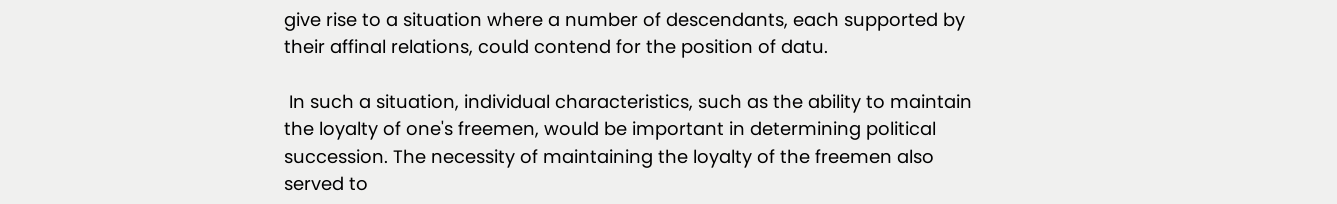give rise to a situation where a number of descendants, each supported by their affinal relations, could contend for the position of datu.

 In such a situation, individual characteristics, such as the ability to maintain the loyalty of one's freemen, would be important in determining political succession. The necessity of maintaining the loyalty of the freemen also served to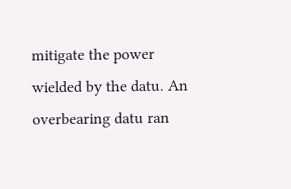mitigate the power wielded by the datu. An overbearing datu ran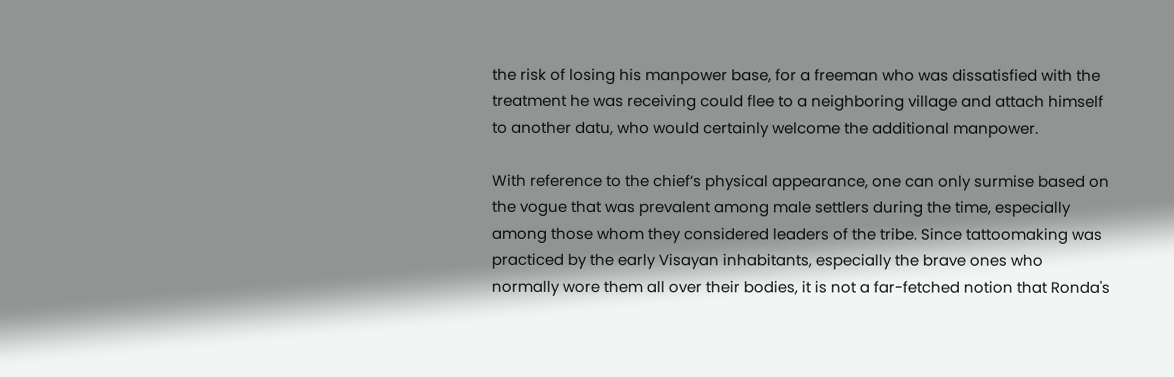the risk of losing his manpower base, for a freeman who was dissatisfied with the treatment he was receiving could flee to a neighboring village and attach himself to another datu, who would certainly welcome the additional manpower.

With reference to the chief’s physical appearance, one can only surmise based on the vogue that was prevalent among male settlers during the time, especially among those whom they considered leaders of the tribe. Since tattoomaking was practiced by the early Visayan inhabitants, especially the brave ones who normally wore them all over their bodies, it is not a far-fetched notion that Ronda's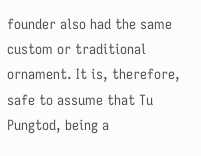founder also had the same custom or traditional ornament. It is, therefore, safe to assume that Tu Pungtod, being a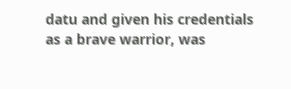datu and given his credentials as a brave warrior, was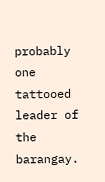probably one tattooed leader of the barangay.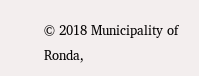© 2018 Municipality of Ronda,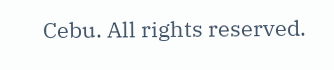Cebu. All rights reserved.